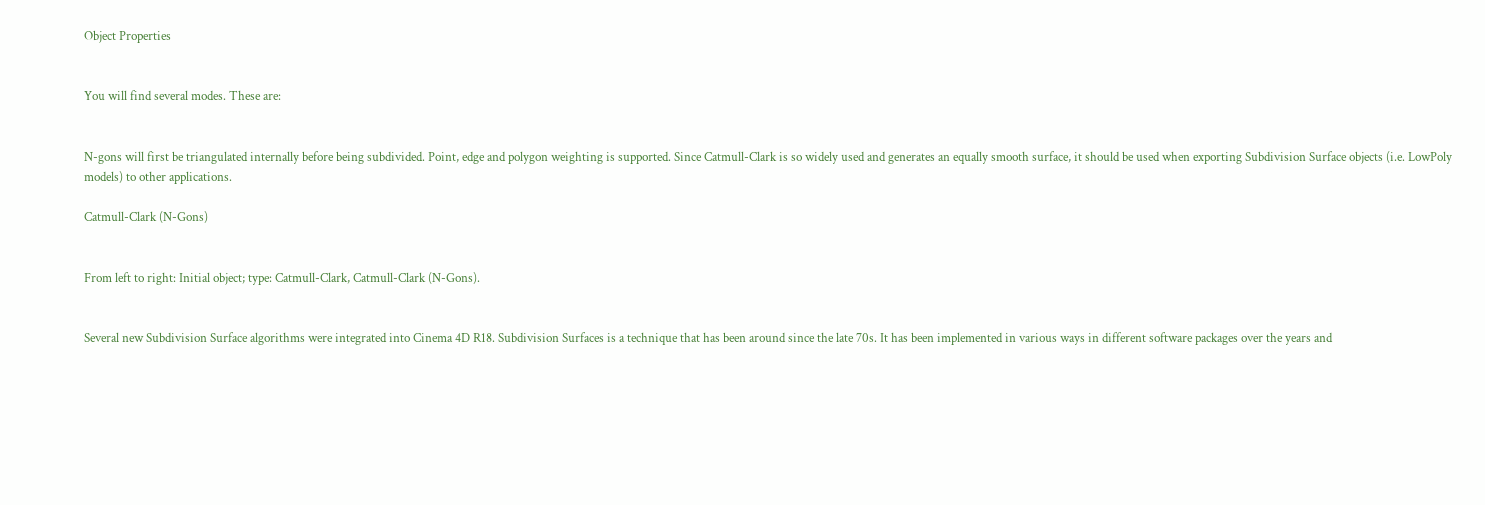Object Properties


You will find several modes. These are:


N-gons will first be triangulated internally before being subdivided. Point, edge and polygon weighting is supported. Since Catmull-Clark is so widely used and generates an equally smooth surface, it should be used when exporting Subdivision Surface objects (i.e. LowPoly models) to other applications.

Catmull-Clark (N-Gons)


From left to right: Initial object; type: Catmull-Clark, Catmull-Clark (N-Gons).


Several new Subdivision Surface algorithms were integrated into Cinema 4D R18. Subdivision Surfaces is a technique that has been around since the late 70s. It has been implemented in various ways in different software packages over the years and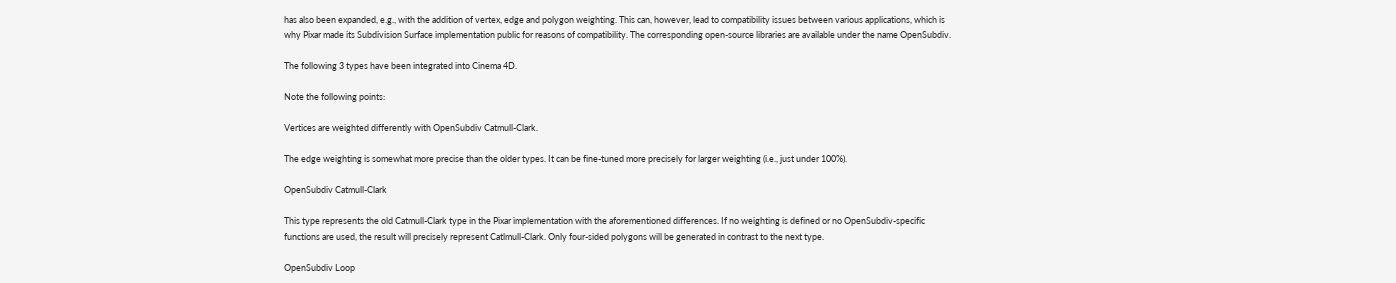has also been expanded, e.g., with the addition of vertex, edge and polygon weighting. This can, however, lead to compatibility issues between various applications, which is why Pixar made its Subdivision Surface implementation public for reasons of compatibility. The corresponding open-source libraries are available under the name OpenSubdiv.

The following 3 types have been integrated into Cinema 4D.

Note the following points:

Vertices are weighted differently with OpenSubdiv Catmull-Clark.

The edge weighting is somewhat more precise than the older types. It can be fine-tuned more precisely for larger weighting (i.e., just under 100%).

OpenSubdiv Catmull-Clark

This type represents the old Catmull-Clark type in the Pixar implementation with the aforementioned differences. If no weighting is defined or no OpenSubdiv-specific functions are used, the result will precisely represent Catlmull-Clark. Only four-sided polygons will be generated in contrast to the next type.

OpenSubdiv Loop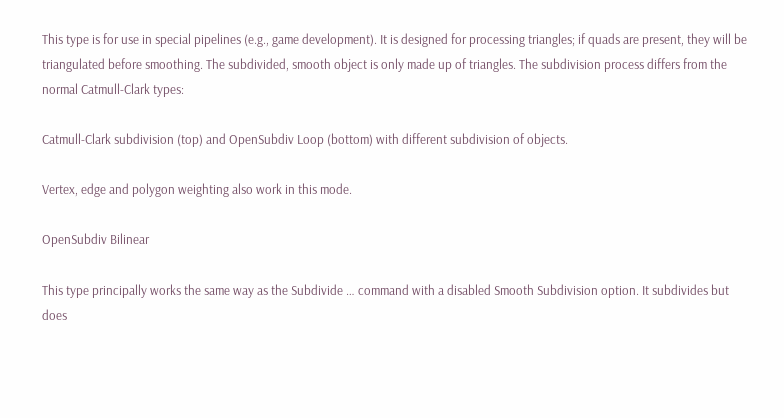This type is for use in special pipelines (e.g., game development). It is designed for processing triangles; if quads are present, they will be triangulated before smoothing. The subdivided, smooth object is only made up of triangles. The subdivision process differs from the normal Catmull-Clark types:

Catmull-Clark subdivision (top) and OpenSubdiv Loop (bottom) with different subdivision of objects.

Vertex, edge and polygon weighting also work in this mode.

OpenSubdiv Bilinear

This type principally works the same way as the Subdivide … command with a disabled Smooth Subdivision option. It subdivides but does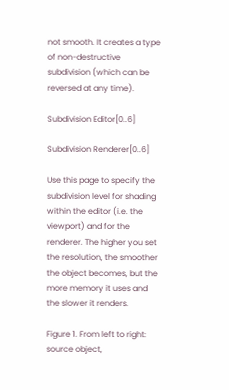not smooth. It creates a type of non-destructive subdivision (which can be reversed at any time).

Subdivision Editor[0..6]

Subdivision Renderer[0..6]

Use this page to specify the subdivision level for shading within the editor (i.e. the viewport) and for the renderer. The higher you set the resolution, the smoother the object becomes, but the more memory it uses and the slower it renders.

Figure 1. From left to right: source object,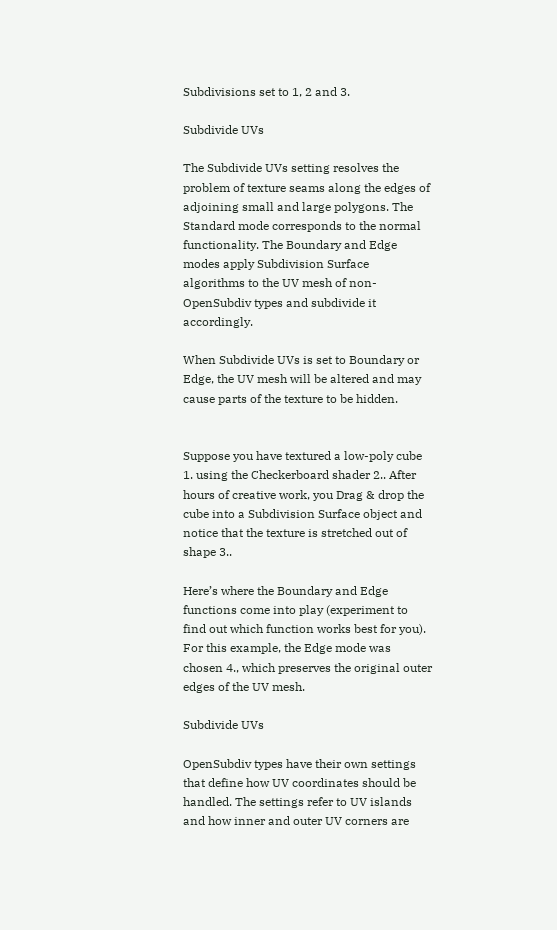Subdivisions set to 1, 2 and 3.

Subdivide UVs

The Subdivide UVs setting resolves the problem of texture seams along the edges of adjoining small and large polygons. The Standard mode corresponds to the normal functionality. The Boundary and Edge modes apply Subdivision Surface algorithms to the UV mesh of non-OpenSubdiv types and subdivide it accordingly.

When Subdivide UVs is set to Boundary or Edge, the UV mesh will be altered and may cause parts of the texture to be hidden.


Suppose you have textured a low-poly cube 1. using the Checkerboard shader 2.. After hours of creative work, you Drag & drop the cube into a Subdivision Surface object and notice that the texture is stretched out of shape 3..

Here’s where the Boundary and Edge functions come into play (experiment to find out which function works best for you). For this example, the Edge mode was chosen 4., which preserves the original outer edges of the UV mesh.

Subdivide UVs

OpenSubdiv types have their own settings that define how UV coordinates should be handled. The settings refer to UV islands and how inner and outer UV corners are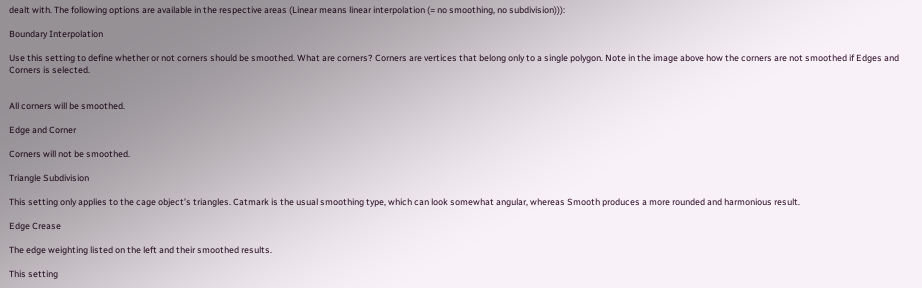dealt with. The following options are available in the respective areas (Linear means linear interpolation (= no smoothing, no subdivision))):

Boundary Interpolation

Use this setting to define whether or not corners should be smoothed. What are corners? Corners are vertices that belong only to a single polygon. Note in the image above how the corners are not smoothed if Edges and Corners is selected.


All corners will be smoothed.

Edge and Corner

Corners will not be smoothed.

Triangle Subdivision

This setting only applies to the cage object’s triangles. Catmark is the usual smoothing type, which can look somewhat angular, whereas Smooth produces a more rounded and harmonious result.

Edge Crease

The edge weighting listed on the left and their smoothed results.

This setting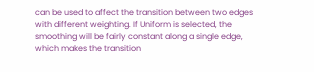can be used to affect the transition between two edges with different weighting. If Uniform is selected, the smoothing will be fairly constant along a single edge, which makes the transition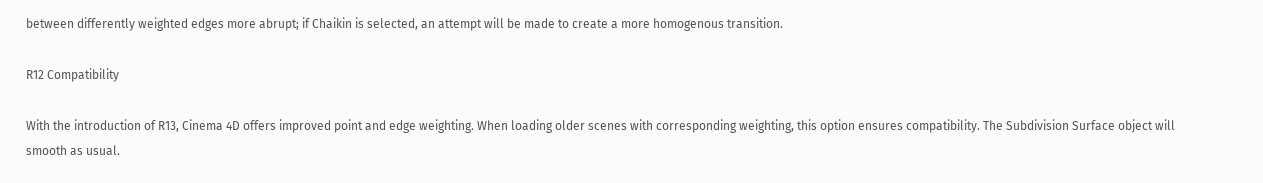between differently weighted edges more abrupt; if Chaikin is selected, an attempt will be made to create a more homogenous transition.

R12 Compatibility

With the introduction of R13, Cinema 4D offers improved point and edge weighting. When loading older scenes with corresponding weighting, this option ensures compatibility. The Subdivision Surface object will smooth as usual.